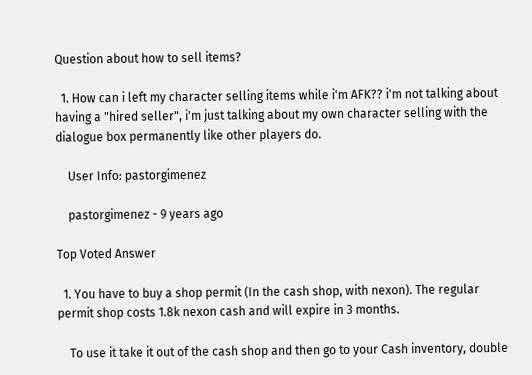Question about how to sell items?

  1. How can i left my character selling items while i'm AFK?? i'm not talking about having a "hired seller", i'm just talking about my own character selling with the dialogue box permanently like other players do.

    User Info: pastorgimenez

    pastorgimenez - 9 years ago

Top Voted Answer

  1. You have to buy a shop permit (In the cash shop, with nexon). The regular permit shop costs 1.8k nexon cash and will expire in 3 months.

    To use it take it out of the cash shop and then go to your Cash inventory, double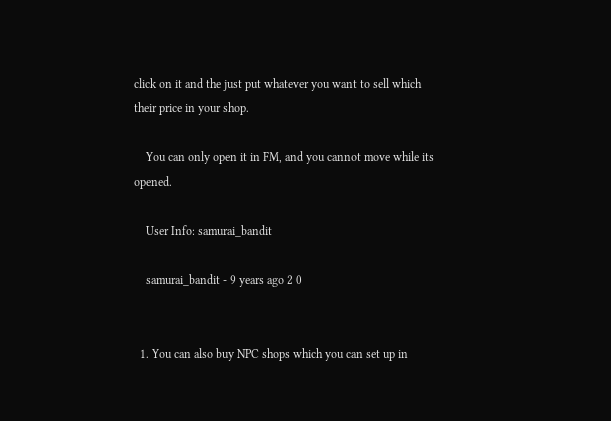click on it and the just put whatever you want to sell which their price in your shop.

    You can only open it in FM, and you cannot move while its opened.

    User Info: samurai_bandit

    samurai_bandit - 9 years ago 2 0


  1. You can also buy NPC shops which you can set up in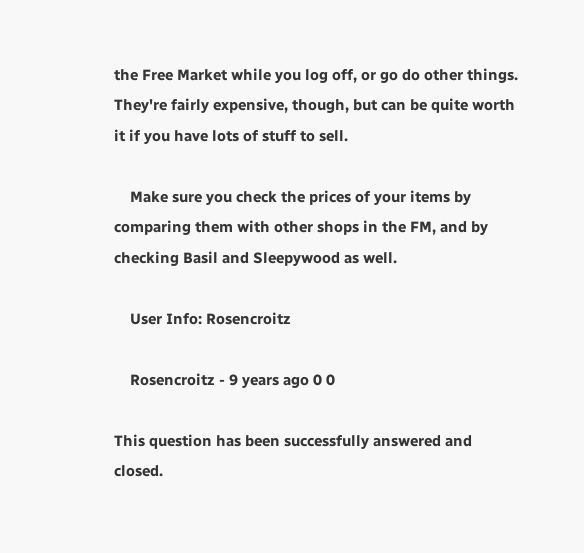the Free Market while you log off, or go do other things. They're fairly expensive, though, but can be quite worth it if you have lots of stuff to sell.

    Make sure you check the prices of your items by comparing them with other shops in the FM, and by checking Basil and Sleepywood as well.

    User Info: Rosencroitz

    Rosencroitz - 9 years ago 0 0

This question has been successfully answered and closed.